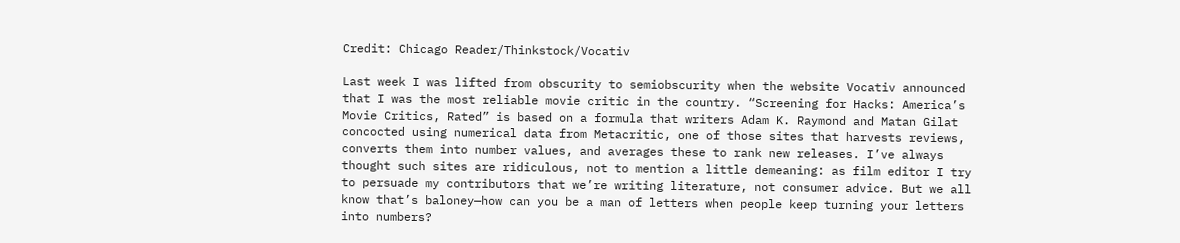Credit: Chicago Reader/Thinkstock/Vocativ

Last week I was lifted from obscurity to semiobscurity when the website Vocativ announced that I was the most reliable movie critic in the country. “Screening for Hacks: America’s Movie Critics, Rated” is based on a formula that writers Adam K. Raymond and Matan Gilat concocted using numerical data from Metacritic, one of those sites that harvests reviews, converts them into number values, and averages these to rank new releases. I’ve always thought such sites are ridiculous, not to mention a little demeaning: as film editor I try to persuade my contributors that we’re writing literature, not consumer advice. But we all know that’s baloney—how can you be a man of letters when people keep turning your letters into numbers?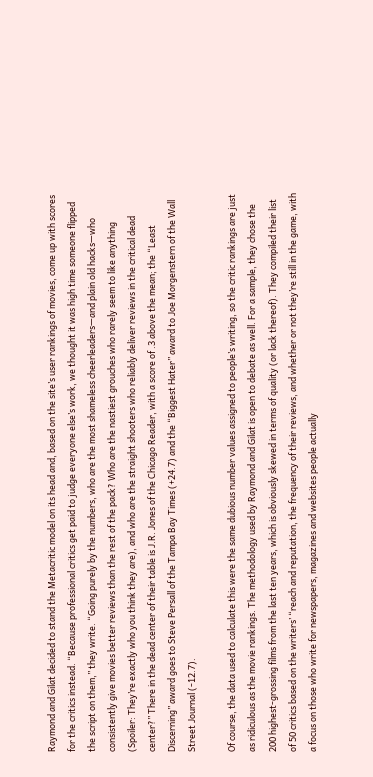Raymond and Gilat decided to stand the Metacritic model on its head and, based on the site’s user rankings of movies, come up with scores for the critics instead. “Because professional critics get paid to judge everyone else’s work, we thought it was high time someone flipped the script on them,” they write. “Going purely by the numbers, who are the most shameless cheerleaders—and plain old hacks—who consistently give movies better reviews than the rest of the pack? Who are the nastiest grouches who rarely seem to like anything (Spoiler: They’re exactly who you think they are), and who are the straight shooters who reliably deliver reviews in the critical dead center?” There in the dead center of their table is J.R. Jones of the Chicago Reader, with a score of .3 above the mean; the “Least Discerning” award goes to Steve Persall of the Tampa Bay Times (+24.7) and the “Biggest Hater” award to Joe Morgenstern of the Wall Street Journal (-12.7).

Of course, the data used to calculate this were the same dubious number values assigned to people’s writing, so the critic rankings are just as ridiculous as the movie rankings. The methodology used by Raymond and Gilat is open to debate as well. For a sample, they chose the 200 highest-grossing films from the last ten years, which is obviously skewed in terms of quality (or lack thereof). They compiled their list of 50 critics based on the writers’ “reach and reputation, the frequency of their reviews, and whether or not they’re still in the game, with a focus on those who write for newspapers, magazines and websites people actually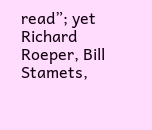read”; yet Richard Roeper, Bill Stamets,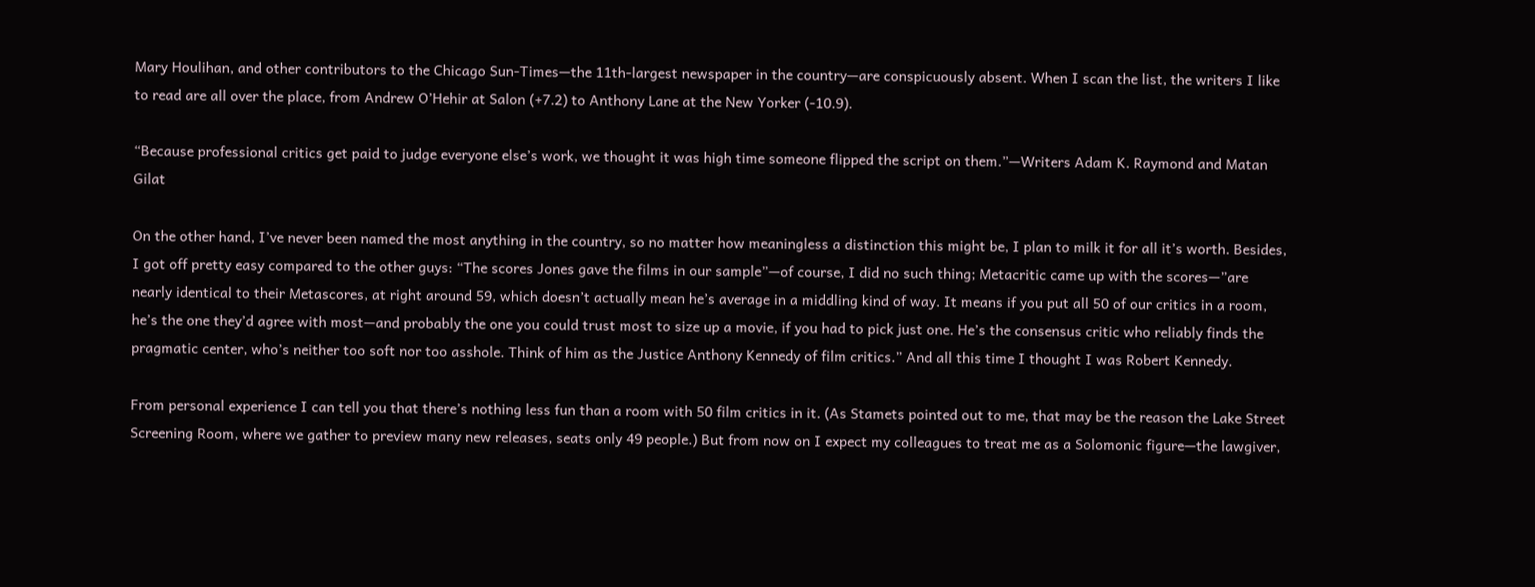Mary Houlihan, and other contributors to the Chicago Sun-Times—the 11th-largest newspaper in the country—are conspicuously absent. When I scan the list, the writers I like to read are all over the place, from Andrew O’Hehir at Salon (+7.2) to Anthony Lane at the New Yorker (-10.9).

“Because professional critics get paid to judge everyone else’s work, we thought it was high time someone flipped the script on them.”—Writers Adam K. Raymond and Matan Gilat

On the other hand, I’ve never been named the most anything in the country, so no matter how meaningless a distinction this might be, I plan to milk it for all it’s worth. Besides, I got off pretty easy compared to the other guys: “The scores Jones gave the films in our sample”—of course, I did no such thing; Metacritic came up with the scores—”are nearly identical to their Metascores, at right around 59, which doesn’t actually mean he’s average in a middling kind of way. It means if you put all 50 of our critics in a room, he’s the one they’d agree with most—and probably the one you could trust most to size up a movie, if you had to pick just one. He’s the consensus critic who reliably finds the pragmatic center, who’s neither too soft nor too asshole. Think of him as the Justice Anthony Kennedy of film critics.” And all this time I thought I was Robert Kennedy.

From personal experience I can tell you that there’s nothing less fun than a room with 50 film critics in it. (As Stamets pointed out to me, that may be the reason the Lake Street Screening Room, where we gather to preview many new releases, seats only 49 people.) But from now on I expect my colleagues to treat me as a Solomonic figure—the lawgiver,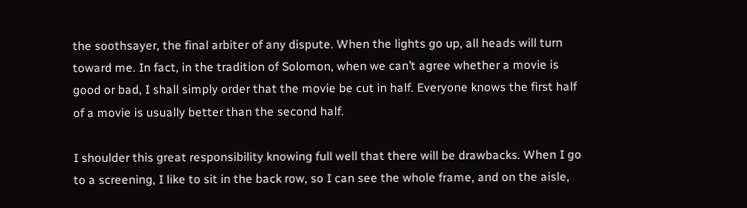the soothsayer, the final arbiter of any dispute. When the lights go up, all heads will turn toward me. In fact, in the tradition of Solomon, when we can’t agree whether a movie is good or bad, I shall simply order that the movie be cut in half. Everyone knows the first half of a movie is usually better than the second half.

I shoulder this great responsibility knowing full well that there will be drawbacks. When I go to a screening, I like to sit in the back row, so I can see the whole frame, and on the aisle,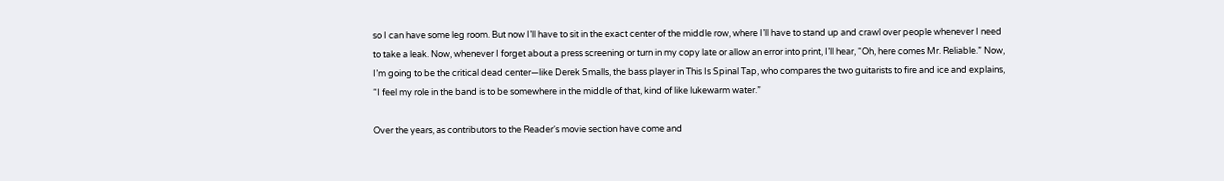so I can have some leg room. But now I’ll have to sit in the exact center of the middle row, where I’ll have to stand up and crawl over people whenever I need to take a leak. Now, whenever I forget about a press screening or turn in my copy late or allow an error into print, I’ll hear, “Oh, here comes Mr. Reliable.” Now, I’m going to be the critical dead center—like Derek Smalls, the bass player in This Is Spinal Tap, who compares the two guitarists to fire and ice and explains, “I feel my role in the band is to be somewhere in the middle of that, kind of like lukewarm water.”

Over the years, as contributors to the Reader‘s movie section have come and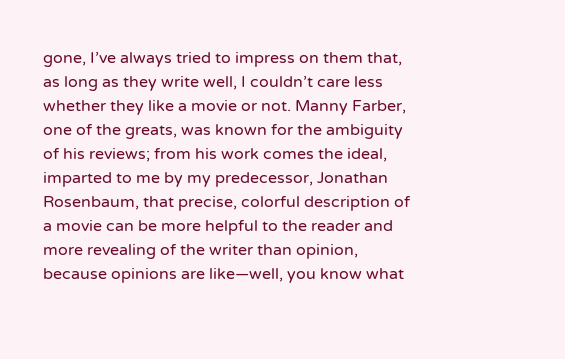gone, I’ve always tried to impress on them that, as long as they write well, I couldn’t care less whether they like a movie or not. Manny Farber, one of the greats, was known for the ambiguity of his reviews; from his work comes the ideal, imparted to me by my predecessor, Jonathan Rosenbaum, that precise, colorful description of a movie can be more helpful to the reader and more revealing of the writer than opinion, because opinions are like—well, you know what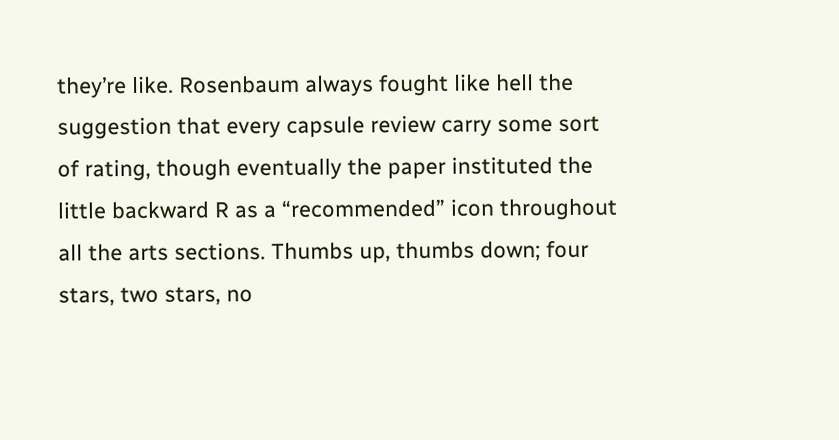they’re like. Rosenbaum always fought like hell the suggestion that every capsule review carry some sort of rating, though eventually the paper instituted the little backward R as a “recommended” icon throughout all the arts sections. Thumbs up, thumbs down; four stars, two stars, no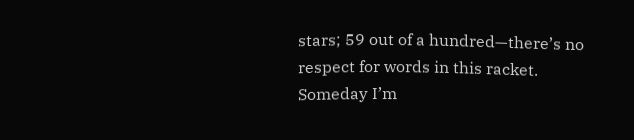stars; 59 out of a hundred—there’s no respect for words in this racket. Someday I’m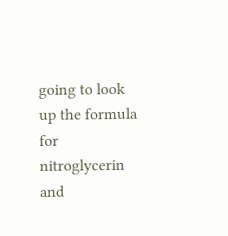going to look up the formula for nitroglycerin and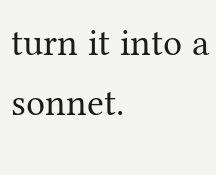turn it into a sonnet.